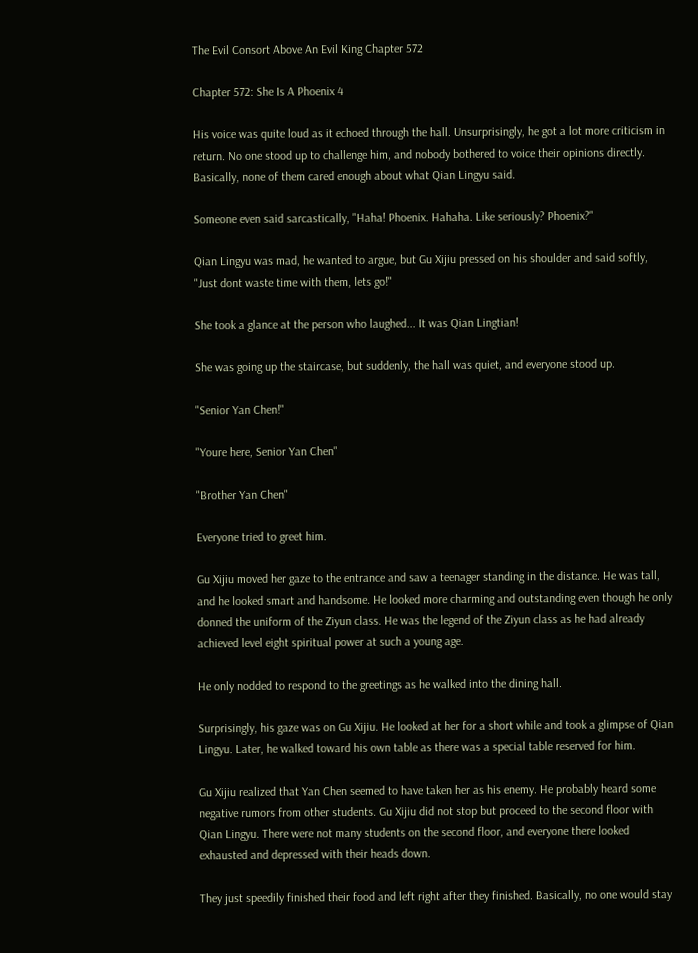The Evil Consort Above An Evil King Chapter 572

Chapter 572: She Is A Phoenix 4

His voice was quite loud as it echoed through the hall. Unsurprisingly, he got a lot more criticism in return. No one stood up to challenge him, and nobody bothered to voice their opinions directly. Basically, none of them cared enough about what Qian Lingyu said.

Someone even said sarcastically, "Haha! Phoenix. Hahaha. Like seriously? Phoenix?"

Qian Lingyu was mad, he wanted to argue, but Gu Xijiu pressed on his shoulder and said softly, "Just dont waste time with them, lets go!"

She took a glance at the person who laughed... It was Qian Lingtian!

She was going up the staircase, but suddenly, the hall was quiet, and everyone stood up.

"Senior Yan Chen!"

"Youre here, Senior Yan Chen"

"Brother Yan Chen"

Everyone tried to greet him.

Gu Xijiu moved her gaze to the entrance and saw a teenager standing in the distance. He was tall, and he looked smart and handsome. He looked more charming and outstanding even though he only donned the uniform of the Ziyun class. He was the legend of the Ziyun class as he had already achieved level eight spiritual power at such a young age.

He only nodded to respond to the greetings as he walked into the dining hall.

Surprisingly, his gaze was on Gu Xijiu. He looked at her for a short while and took a glimpse of Qian Lingyu. Later, he walked toward his own table as there was a special table reserved for him.

Gu Xijiu realized that Yan Chen seemed to have taken her as his enemy. He probably heard some negative rumors from other students. Gu Xijiu did not stop but proceed to the second floor with Qian Lingyu. There were not many students on the second floor, and everyone there looked exhausted and depressed with their heads down.

They just speedily finished their food and left right after they finished. Basically, no one would stay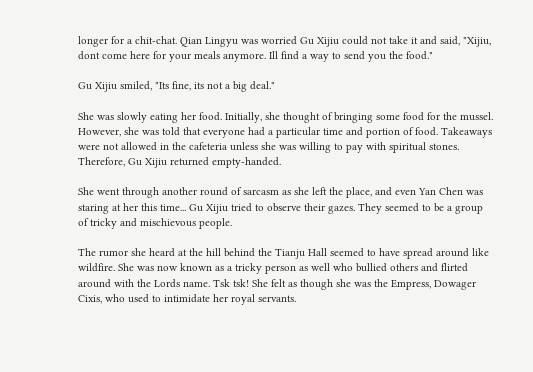longer for a chit-chat. Qian Lingyu was worried Gu Xijiu could not take it and said, "Xijiu, dont come here for your meals anymore. Ill find a way to send you the food."

Gu Xijiu smiled, "Its fine, its not a big deal."

She was slowly eating her food. Initially, she thought of bringing some food for the mussel. However, she was told that everyone had a particular time and portion of food. Takeaways were not allowed in the cafeteria unless she was willing to pay with spiritual stones. Therefore, Gu Xijiu returned empty-handed.

She went through another round of sarcasm as she left the place, and even Yan Chen was staring at her this time... Gu Xijiu tried to observe their gazes. They seemed to be a group of tricky and mischievous people.

The rumor she heard at the hill behind the Tianju Hall seemed to have spread around like wildfire. She was now known as a tricky person as well who bullied others and flirted around with the Lords name. Tsk tsk! She felt as though she was the Empress, Dowager Cixis, who used to intimidate her royal servants.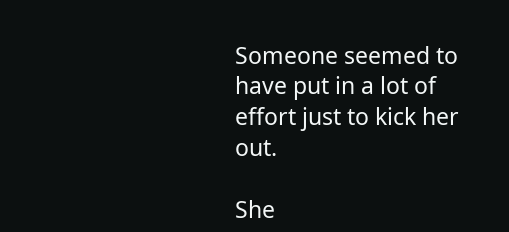Someone seemed to have put in a lot of effort just to kick her out.

She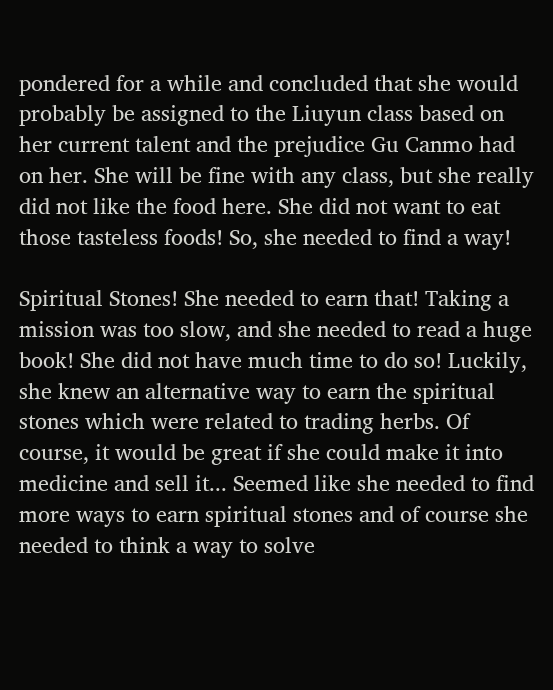pondered for a while and concluded that she would probably be assigned to the Liuyun class based on her current talent and the prejudice Gu Canmo had on her. She will be fine with any class, but she really did not like the food here. She did not want to eat those tasteless foods! So, she needed to find a way!

Spiritual Stones! She needed to earn that! Taking a mission was too slow, and she needed to read a huge book! She did not have much time to do so! Luckily, she knew an alternative way to earn the spiritual stones which were related to trading herbs. Of course, it would be great if she could make it into medicine and sell it... Seemed like she needed to find more ways to earn spiritual stones and of course she needed to think a way to solve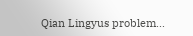Qian Lingyus problem...